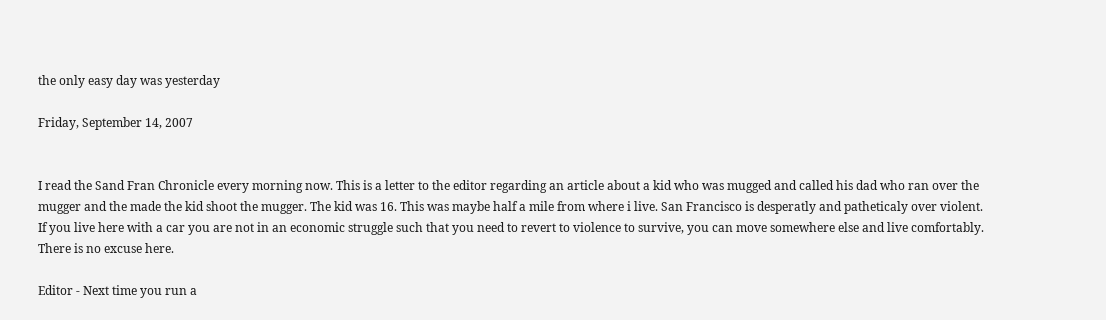the only easy day was yesterday

Friday, September 14, 2007


I read the Sand Fran Chronicle every morning now. This is a letter to the editor regarding an article about a kid who was mugged and called his dad who ran over the mugger and the made the kid shoot the mugger. The kid was 16. This was maybe half a mile from where i live. San Francisco is desperatly and patheticaly over violent. If you live here with a car you are not in an economic struggle such that you need to revert to violence to survive, you can move somewhere else and live comfortably. There is no excuse here.

Editor - Next time you run a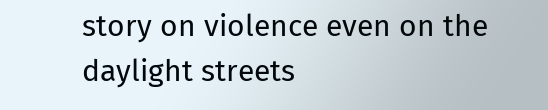story on violence even on the daylight streets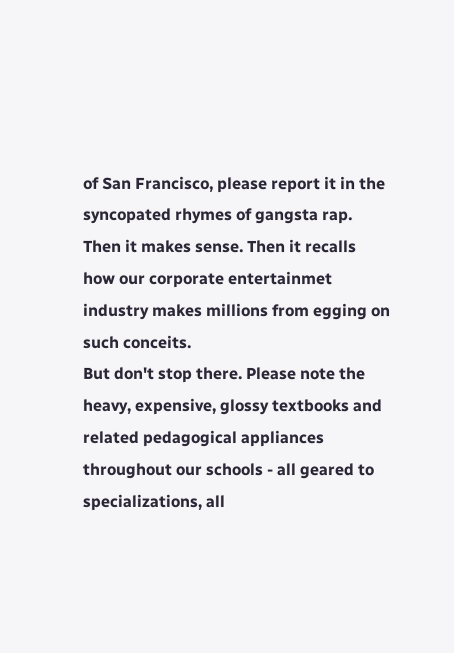of San Francisco, please report it in the syncopated rhymes of gangsta rap. Then it makes sense. Then it recalls how our corporate entertainmet industry makes millions from egging on such conceits.
But don't stop there. Please note the heavy, expensive, glossy textbooks and related pedagogical appliances throughout our schools - all geared to specializations, all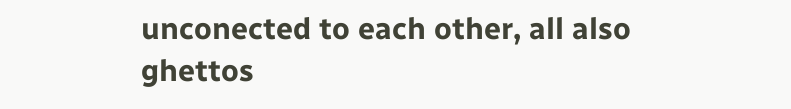unconected to each other, all also ghettos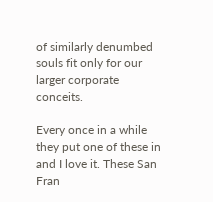of similarly denumbed souls fit only for our larger corporate conceits.

Every once in a while they put one of these in and I love it. These San Fran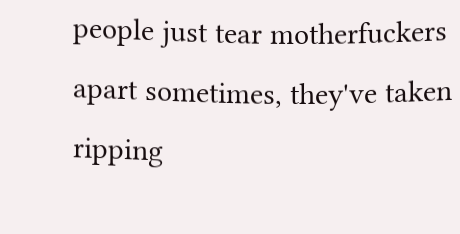people just tear motherfuckers apart sometimes, they've taken ripping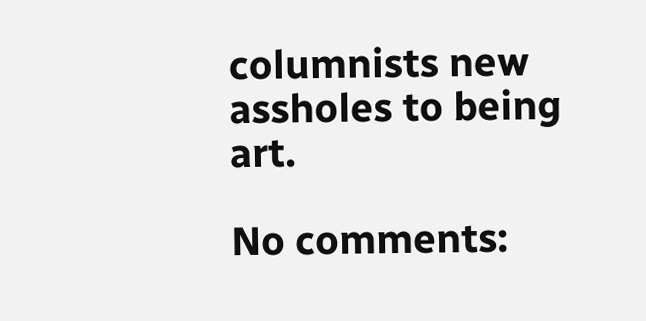columnists new assholes to being art.

No comments: